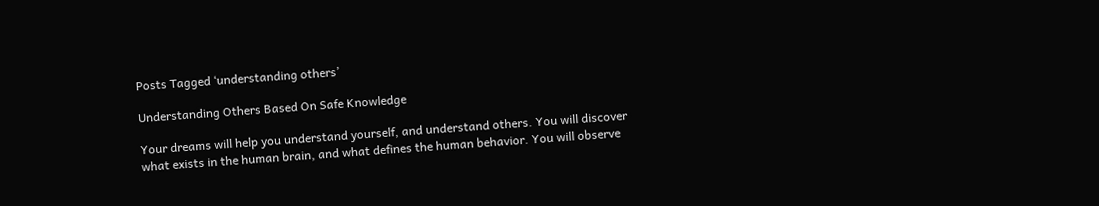Posts Tagged ‘understanding others’

Understanding Others Based On Safe Knowledge

Your dreams will help you understand yourself, and understand others. You will discover what exists in the human brain, and what defines the human behavior. You will observe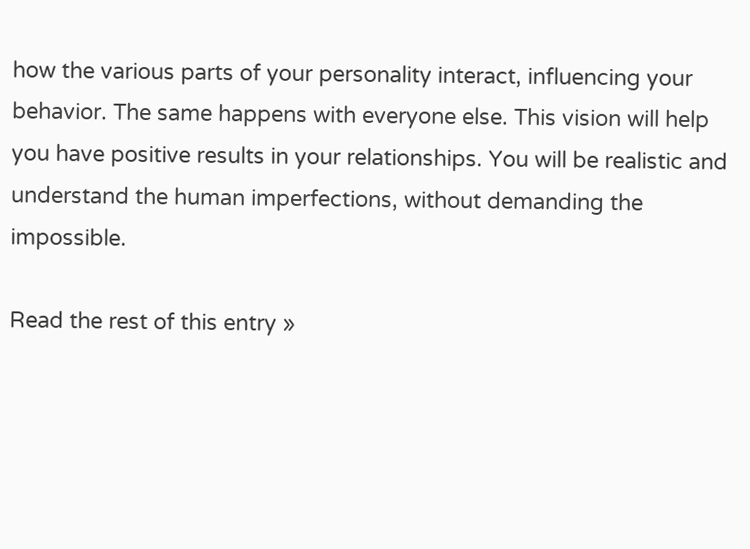how the various parts of your personality interact, influencing your behavior. The same happens with everyone else. This vision will help you have positive results in your relationships. You will be realistic and understand the human imperfections, without demanding the impossible.

Read the rest of this entry »